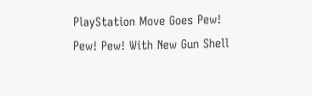PlayStation Move Goes Pew! Pew! Pew! With New Gun Shell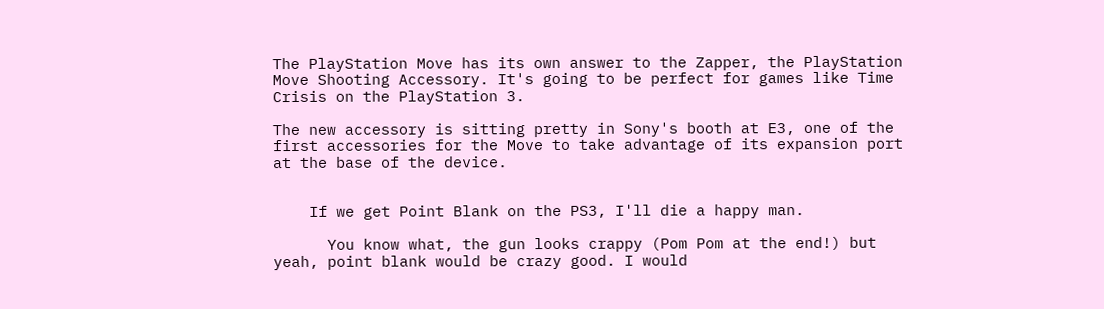The PlayStation Move has its own answer to the Zapper, the PlayStation Move Shooting Accessory. It's going to be perfect for games like Time Crisis on the PlayStation 3.

The new accessory is sitting pretty in Sony's booth at E3, one of the first accessories for the Move to take advantage of its expansion port at the base of the device.


    If we get Point Blank on the PS3, I'll die a happy man.

      You know what, the gun looks crappy (Pom Pom at the end!) but yeah, point blank would be crazy good. I would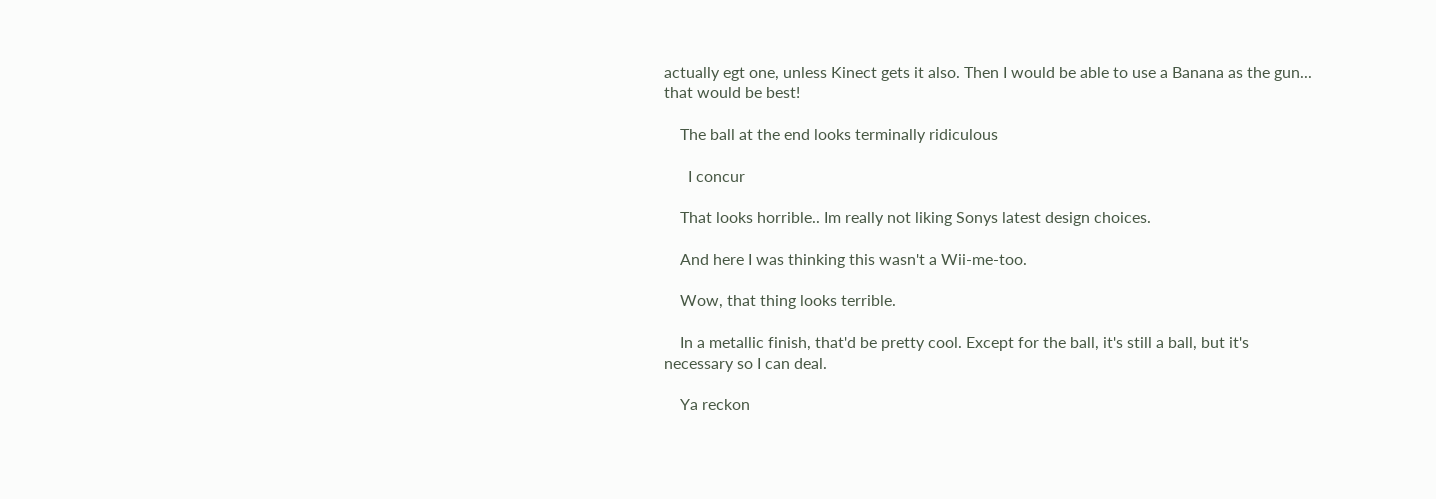actually egt one, unless Kinect gets it also. Then I would be able to use a Banana as the gun... that would be best!

    The ball at the end looks terminally ridiculous

      I concur

    That looks horrible.. Im really not liking Sonys latest design choices.

    And here I was thinking this wasn't a Wii-me-too.

    Wow, that thing looks terrible.

    In a metallic finish, that'd be pretty cool. Except for the ball, it's still a ball, but it's necessary so I can deal.

    Ya reckon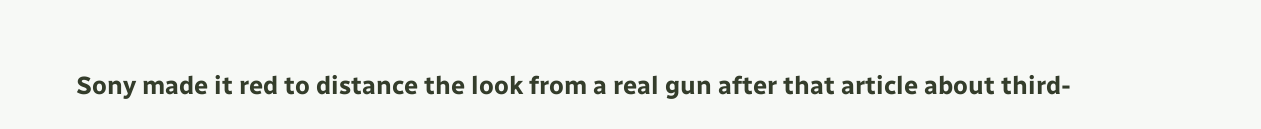Sony made it red to distance the look from a real gun after that article about third-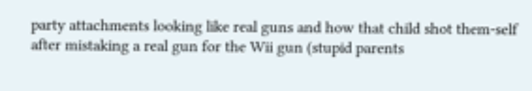party attachments looking like real guns and how that child shot them-self after mistaking a real gun for the Wii gun (stupid parents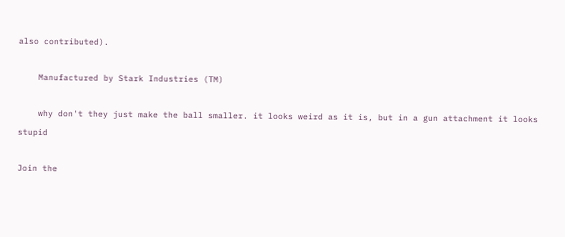also contributed).

    Manufactured by Stark Industries (TM)

    why don't they just make the ball smaller. it looks weird as it is, but in a gun attachment it looks stupid

Join the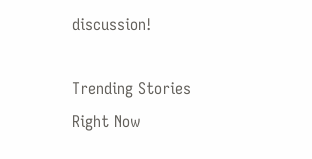discussion!

Trending Stories Right Now